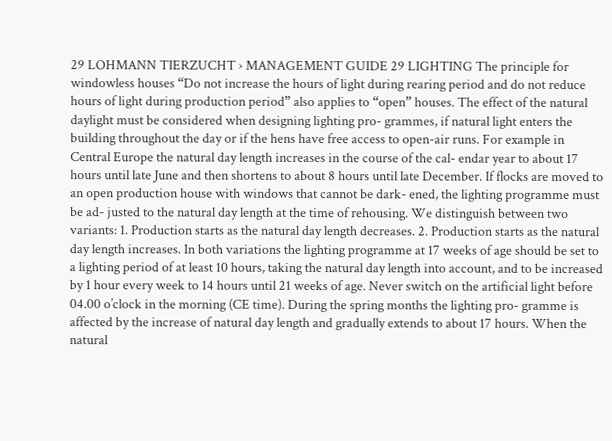29 LOHMANN TIERZUCHT › MANAGEMENT GUIDE 29 LIGHTING The principle for windowless houses “Do not increase the hours of light during rearing period and do not reduce hours of light during production period” also applies to “open” houses. The effect of the natural daylight must be considered when designing lighting pro- grammes, if natural light enters the building throughout the day or if the hens have free access to open-air runs. For example in Central Europe the natural day length increases in the course of the cal- endar year to about 17 hours until late June and then shortens to about 8 hours until late December. If flocks are moved to an open production house with windows that cannot be dark- ened, the lighting programme must be ad- justed to the natural day length at the time of rehousing. We distinguish between two variants: 1. Production starts as the natural day length decreases. 2. Production starts as the natural day length increases. In both variations the lighting programme at 17 weeks of age should be set to a lighting period of at least 10 hours, taking the natural day length into account, and to be increased by 1 hour every week to 14 hours until 21 weeks of age. Never switch on the artificial light before 04.00 o’clock in the morning (CE time). During the spring months the lighting pro- gramme is affected by the increase of natural day length and gradually extends to about 17 hours. When the natural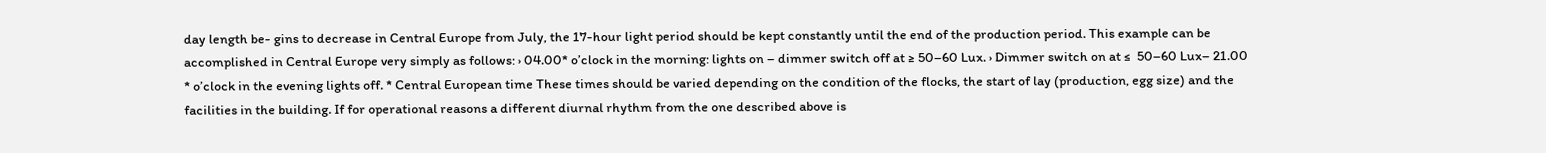day length be- gins to decrease in Central Europe from July, the 17-hour light period should be kept constantly until the end of the production period. This example can be accomplished in Central Europe very simply as follows: › 04.00* o’clock in the morning: lights on – dimmer switch off at ≥ 50–60 Lux. › Dimmer switch on at ≤  50–60 Lux– 21.00 * o’clock in the evening lights off. * Central European time These times should be varied depending on the condition of the flocks, the start of lay (production, egg size) and the facilities in the building. If for operational reasons a different diurnal rhythm from the one described above is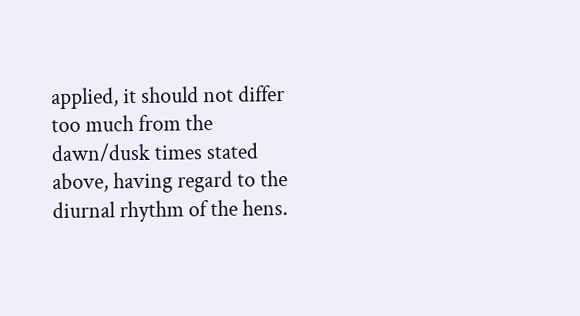applied, it should not differ too much from the dawn/dusk times stated above, having regard to the diurnal rhythm of the hens.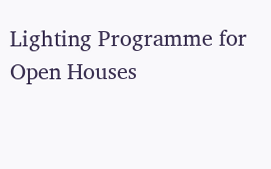Lighting Programme for Open Houses